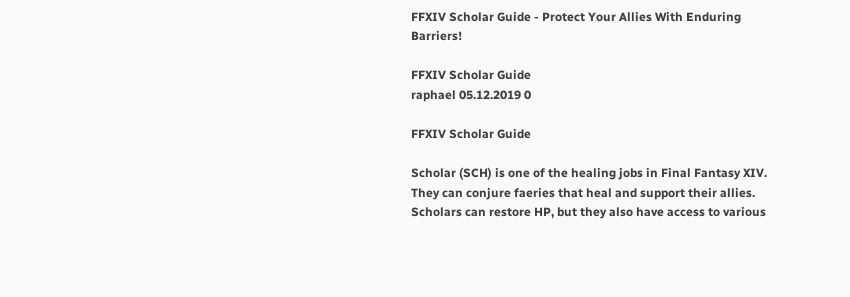FFXIV Scholar Guide - Protect Your Allies With Enduring Barriers!

FFXIV Scholar Guide
raphael 05.12.2019 0

FFXIV Scholar Guide

Scholar (SCH) is one of the healing jobs in Final Fantasy XIV. They can conjure faeries that heal and support their allies. Scholars can restore HP, but they also have access to various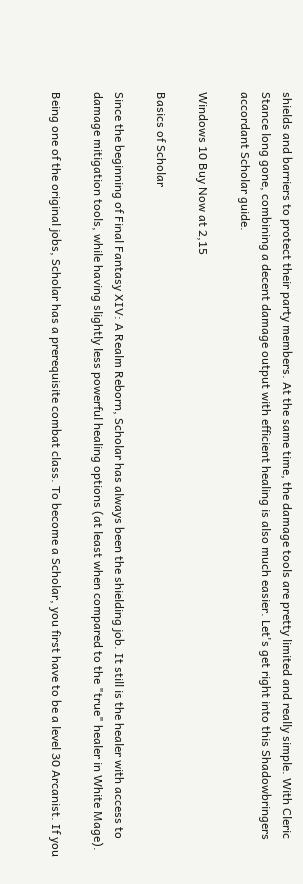shields and barriers to protect their party members. At the same time, the damage tools are pretty limited and really simple. With Cleric Stance long gone, combining a decent damage output with efficient healing is also much easier. Let's get right into this Shadowbringers accordant Scholar guide.

Windows 10 Buy Now at 2,15

Basics of Scholar

Since the beginning of Final Fantasy XIV: A Realm Reborn, Scholar has always been the shielding job. It still is the healer with access to damage mitigation tools, while having slightly less powerful healing options (at least when compared to the "true" healer in White Mage).

Being one of the original jobs, Scholar has a prerequisite combat class. To become a Scholar, you first have to be a level 30 Arcanist. If you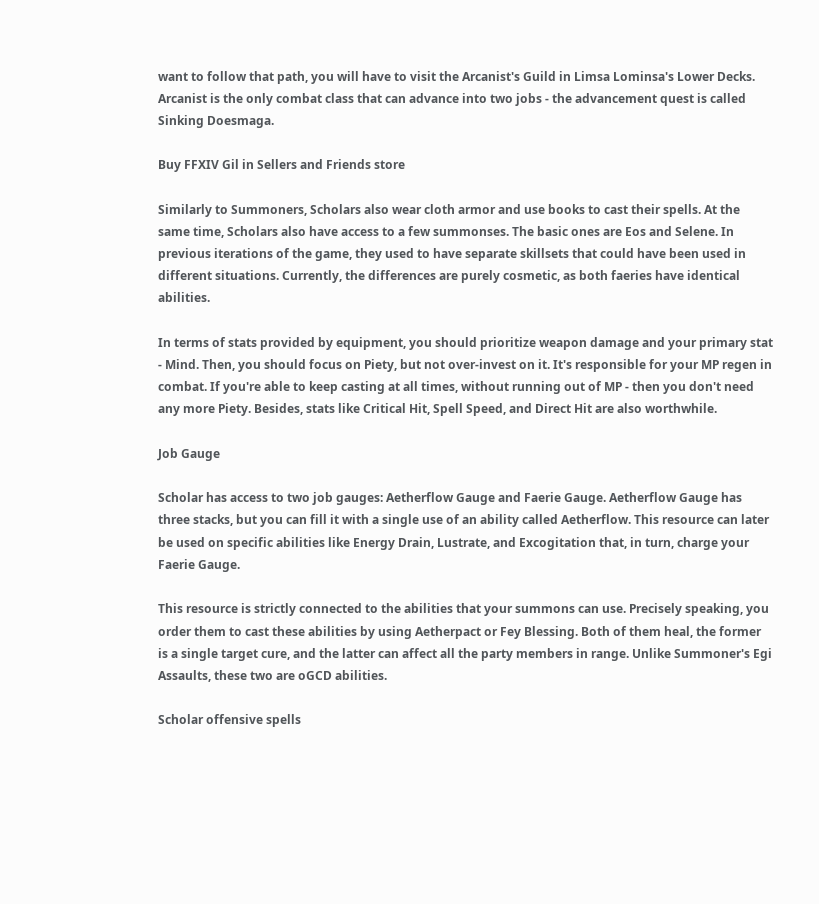want to follow that path, you will have to visit the Arcanist's Guild in Limsa Lominsa's Lower Decks. Arcanist is the only combat class that can advance into two jobs - the advancement quest is called Sinking Doesmaga.

Buy FFXIV Gil in Sellers and Friends store

Similarly to Summoners, Scholars also wear cloth armor and use books to cast their spells. At the same time, Scholars also have access to a few summonses. The basic ones are Eos and Selene. In previous iterations of the game, they used to have separate skillsets that could have been used in different situations. Currently, the differences are purely cosmetic, as both faeries have identical abilities.

In terms of stats provided by equipment, you should prioritize weapon damage and your primary stat - Mind. Then, you should focus on Piety, but not over-invest on it. It's responsible for your MP regen in combat. If you're able to keep casting at all times, without running out of MP - then you don't need any more Piety. Besides, stats like Critical Hit, Spell Speed, and Direct Hit are also worthwhile.

Job Gauge

Scholar has access to two job gauges: Aetherflow Gauge and Faerie Gauge. Aetherflow Gauge has three stacks, but you can fill it with a single use of an ability called Aetherflow. This resource can later be used on specific abilities like Energy Drain, Lustrate, and Excogitation that, in turn, charge your Faerie Gauge.

This resource is strictly connected to the abilities that your summons can use. Precisely speaking, you order them to cast these abilities by using Aetherpact or Fey Blessing. Both of them heal, the former is a single target cure, and the latter can affect all the party members in range. Unlike Summoner's Egi Assaults, these two are oGCD abilities.

Scholar offensive spells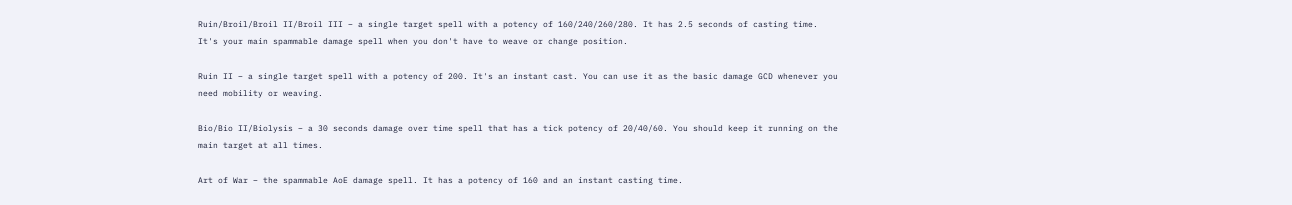Ruin/Broil/Broil II/Broil III – a single target spell with a potency of 160/240/260/280. It has 2.5 seconds of casting time. It's your main spammable damage spell when you don't have to weave or change position.

Ruin II – a single target spell with a potency of 200. It's an instant cast. You can use it as the basic damage GCD whenever you need mobility or weaving.

Bio/Bio II/Biolysis – a 30 seconds damage over time spell that has a tick potency of 20/40/60. You should keep it running on the main target at all times.

Art of War – the spammable AoE damage spell. It has a potency of 160 and an instant casting time.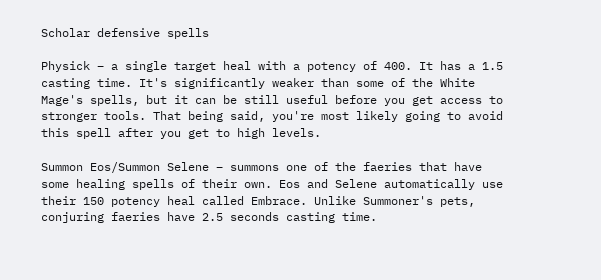Scholar defensive spells

Physick – a single target heal with a potency of 400. It has a 1.5 casting time. It's significantly weaker than some of the White Mage's spells, but it can be still useful before you get access to stronger tools. That being said, you're most likely going to avoid this spell after you get to high levels.

Summon Eos/Summon Selene – summons one of the faeries that have some healing spells of their own. Eos and Selene automatically use their 150 potency heal called Embrace. Unlike Summoner's pets, conjuring faeries have 2.5 seconds casting time.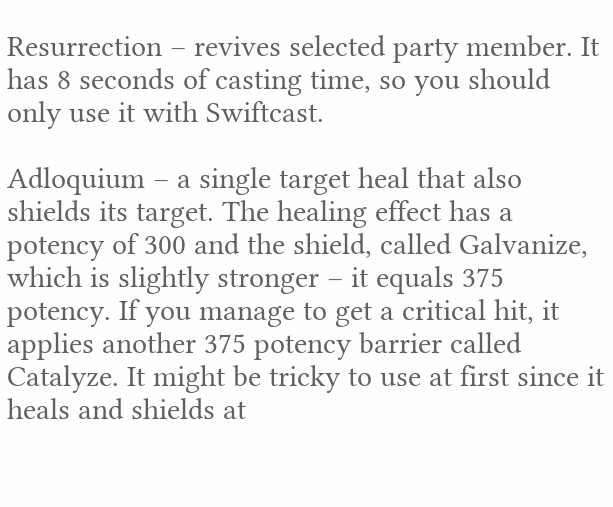Resurrection – revives selected party member. It has 8 seconds of casting time, so you should only use it with Swiftcast.

Adloquium – a single target heal that also shields its target. The healing effect has a potency of 300 and the shield, called Galvanize, which is slightly stronger – it equals 375 potency. If you manage to get a critical hit, it applies another 375 potency barrier called Catalyze. It might be tricky to use at first since it heals and shields at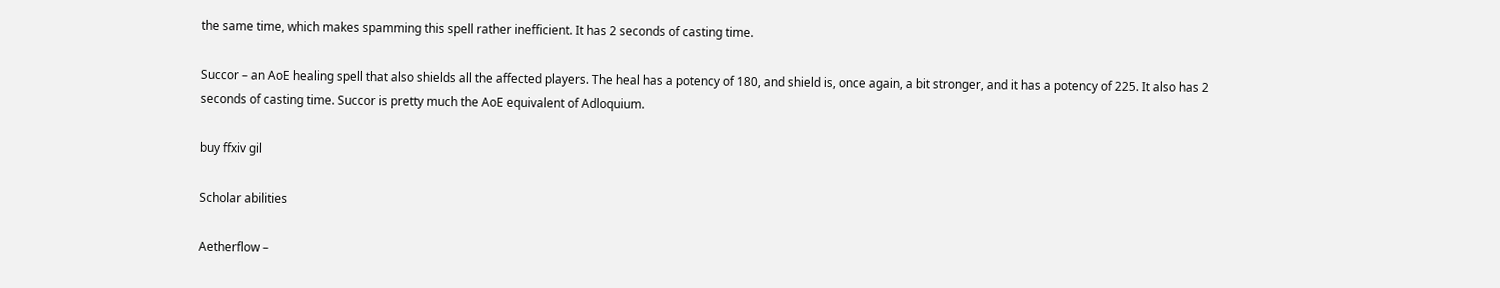the same time, which makes spamming this spell rather inefficient. It has 2 seconds of casting time.

Succor – an AoE healing spell that also shields all the affected players. The heal has a potency of 180, and shield is, once again, a bit stronger, and it has a potency of 225. It also has 2 seconds of casting time. Succor is pretty much the AoE equivalent of Adloquium.

buy ffxiv gil

Scholar abilities

Aetherflow –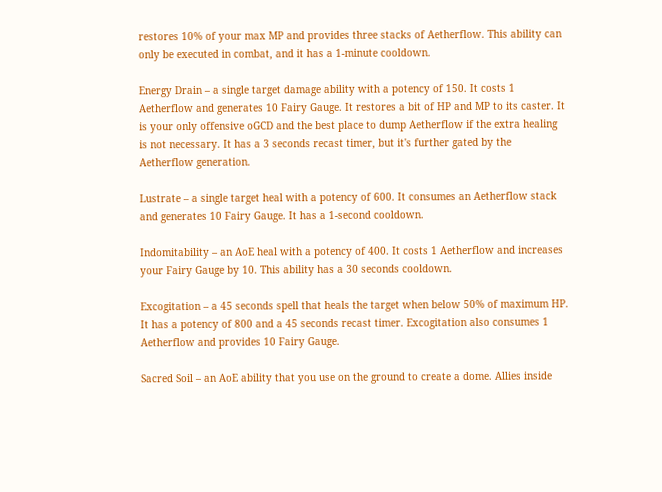restores 10% of your max MP and provides three stacks of Aetherflow. This ability can only be executed in combat, and it has a 1-minute cooldown.

Energy Drain – a single target damage ability with a potency of 150. It costs 1 Aetherflow and generates 10 Fairy Gauge. It restores a bit of HP and MP to its caster. It is your only offensive oGCD and the best place to dump Aetherflow if the extra healing is not necessary. It has a 3 seconds recast timer, but it's further gated by the Aetherflow generation.

Lustrate – a single target heal with a potency of 600. It consumes an Aetherflow stack and generates 10 Fairy Gauge. It has a 1-second cooldown.

Indomitability – an AoE heal with a potency of 400. It costs 1 Aetherflow and increases your Fairy Gauge by 10. This ability has a 30 seconds cooldown.

Excogitation – a 45 seconds spell that heals the target when below 50% of maximum HP. It has a potency of 800 and a 45 seconds recast timer. Excogitation also consumes 1 Aetherflow and provides 10 Fairy Gauge.

Sacred Soil – an AoE ability that you use on the ground to create a dome. Allies inside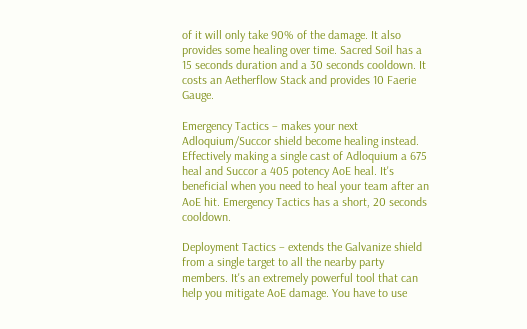of it will only take 90% of the damage. It also provides some healing over time. Sacred Soil has a 15 seconds duration and a 30 seconds cooldown. It costs an Aetherflow Stack and provides 10 Faerie Gauge.

Emergency Tactics – makes your next Adloquium/Succor shield become healing instead. Effectively making a single cast of Adloquium a 675 heal and Succor a 405 potency AoE heal. It's beneficial when you need to heal your team after an AoE hit. Emergency Tactics has a short, 20 seconds cooldown.

Deployment Tactics – extends the Galvanize shield from a single target to all the nearby party members. It's an extremely powerful tool that can help you mitigate AoE damage. You have to use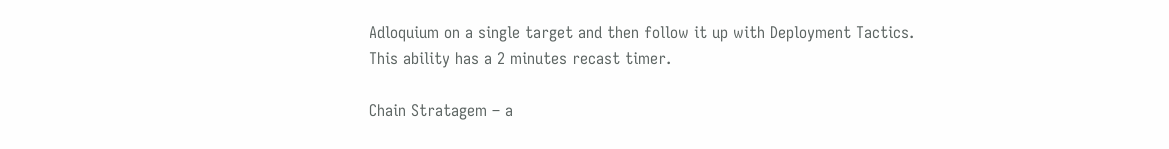Adloquium on a single target and then follow it up with Deployment Tactics. This ability has a 2 minutes recast timer.

Chain Stratagem – a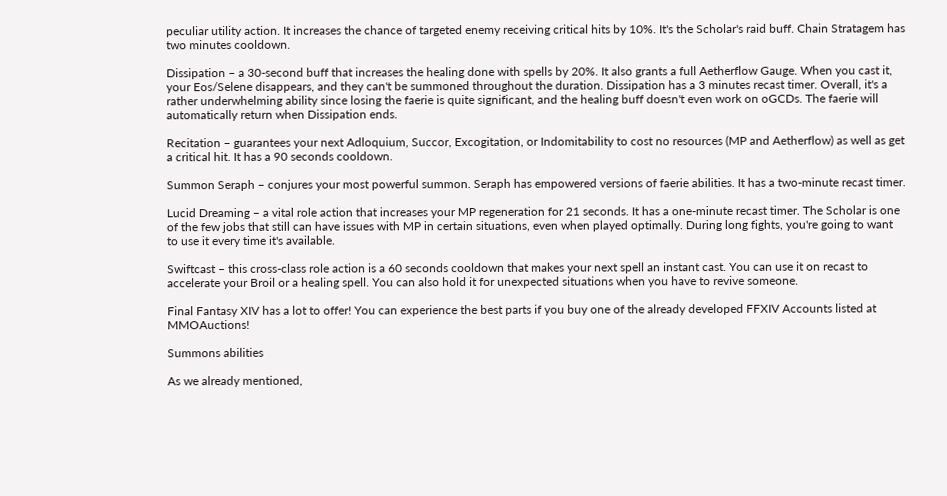peculiar utility action. It increases the chance of targeted enemy receiving critical hits by 10%. It's the Scholar's raid buff. Chain Stratagem has two minutes cooldown.

Dissipation – a 30-second buff that increases the healing done with spells by 20%. It also grants a full Aetherflow Gauge. When you cast it, your Eos/Selene disappears, and they can't be summoned throughout the duration. Dissipation has a 3 minutes recast timer. Overall, it's a rather underwhelming ability since losing the faerie is quite significant, and the healing buff doesn't even work on oGCDs. The faerie will automatically return when Dissipation ends.

Recitation – guarantees your next Adloquium, Succor, Excogitation, or Indomitability to cost no resources (MP and Aetherflow) as well as get a critical hit. It has a 90 seconds cooldown.

Summon Seraph – conjures your most powerful summon. Seraph has empowered versions of faerie abilities. It has a two-minute recast timer.

Lucid Dreaming – a vital role action that increases your MP regeneration for 21 seconds. It has a one-minute recast timer. The Scholar is one of the few jobs that still can have issues with MP in certain situations, even when played optimally. During long fights, you're going to want to use it every time it's available.

Swiftcast – this cross-class role action is a 60 seconds cooldown that makes your next spell an instant cast. You can use it on recast to accelerate your Broil or a healing spell. You can also hold it for unexpected situations when you have to revive someone.

Final Fantasy XIV has a lot to offer! You can experience the best parts if you buy one of the already developed FFXIV Accounts listed at MMOAuctions!

Summons abilities

As we already mentioned,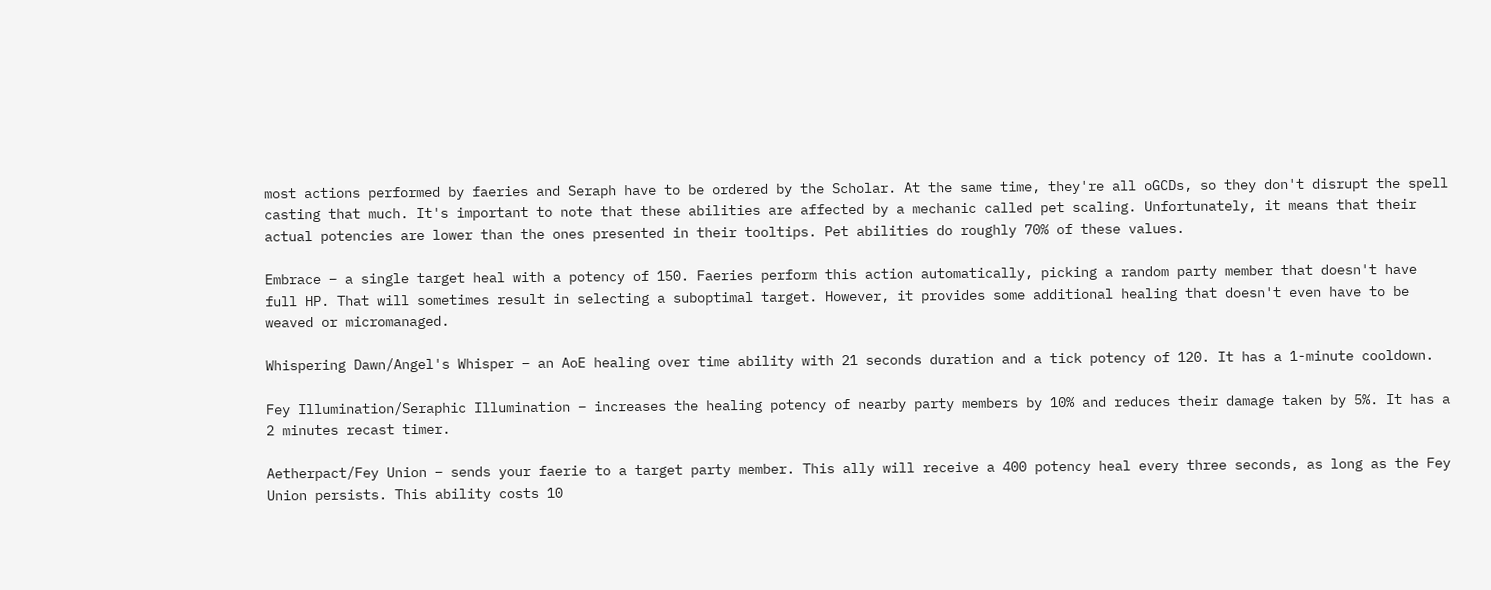most actions performed by faeries and Seraph have to be ordered by the Scholar. At the same time, they're all oGCDs, so they don't disrupt the spell casting that much. It's important to note that these abilities are affected by a mechanic called pet scaling. Unfortunately, it means that their actual potencies are lower than the ones presented in their tooltips. Pet abilities do roughly 70% of these values.

Embrace – a single target heal with a potency of 150. Faeries perform this action automatically, picking a random party member that doesn't have full HP. That will sometimes result in selecting a suboptimal target. However, it provides some additional healing that doesn't even have to be weaved or micromanaged.

Whispering Dawn/Angel's Whisper – an AoE healing over time ability with 21 seconds duration and a tick potency of 120. It has a 1-minute cooldown.

Fey Illumination/Seraphic Illumination – increases the healing potency of nearby party members by 10% and reduces their damage taken by 5%. It has a 2 minutes recast timer.

Aetherpact/Fey Union – sends your faerie to a target party member. This ally will receive a 400 potency heal every three seconds, as long as the Fey Union persists. This ability costs 10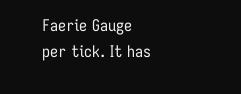Faerie Gauge per tick. It has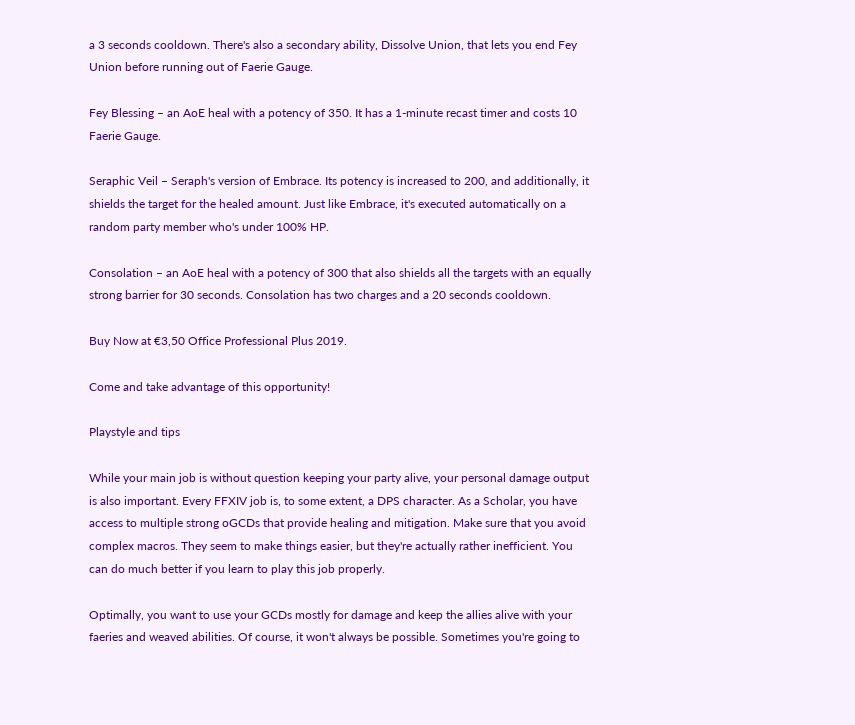a 3 seconds cooldown. There's also a secondary ability, Dissolve Union, that lets you end Fey Union before running out of Faerie Gauge.

Fey Blessing – an AoE heal with a potency of 350. It has a 1-minute recast timer and costs 10 Faerie Gauge.

Seraphic Veil – Seraph's version of Embrace. Its potency is increased to 200, and additionally, it shields the target for the healed amount. Just like Embrace, it's executed automatically on a random party member who's under 100% HP.

Consolation – an AoE heal with a potency of 300 that also shields all the targets with an equally strong barrier for 30 seconds. Consolation has two charges and a 20 seconds cooldown.

Buy Now at €3,50 Office Professional Plus 2019.

Come and take advantage of this opportunity!

Playstyle and tips

While your main job is without question keeping your party alive, your personal damage output is also important. Every FFXIV job is, to some extent, a DPS character. As a Scholar, you have access to multiple strong oGCDs that provide healing and mitigation. Make sure that you avoid complex macros. They seem to make things easier, but they're actually rather inefficient. You can do much better if you learn to play this job properly.

Optimally, you want to use your GCDs mostly for damage and keep the allies alive with your faeries and weaved abilities. Of course, it won't always be possible. Sometimes you're going to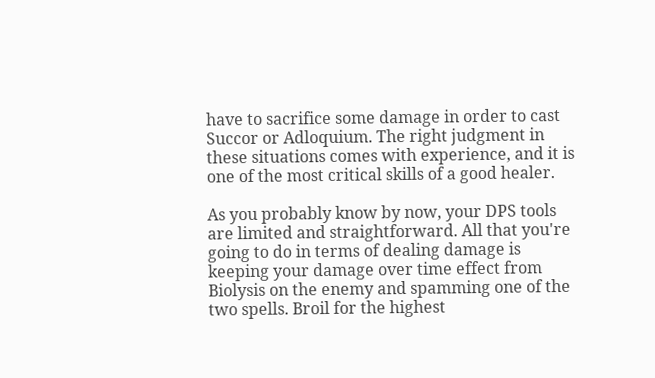have to sacrifice some damage in order to cast Succor or Adloquium. The right judgment in these situations comes with experience, and it is one of the most critical skills of a good healer.

As you probably know by now, your DPS tools are limited and straightforward. All that you're going to do in terms of dealing damage is keeping your damage over time effect from Biolysis on the enemy and spamming one of the two spells. Broil for the highest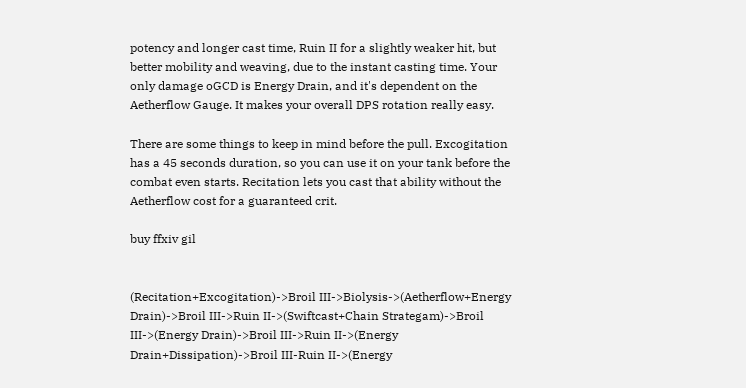potency and longer cast time, Ruin II for a slightly weaker hit, but better mobility and weaving, due to the instant casting time. Your only damage oGCD is Energy Drain, and it's dependent on the Aetherflow Gauge. It makes your overall DPS rotation really easy.

There are some things to keep in mind before the pull. Excogitation has a 45 seconds duration, so you can use it on your tank before the combat even starts. Recitation lets you cast that ability without the Aetherflow cost for a guaranteed crit.

buy ffxiv gil


(Recitation+Excogitation)->Broil III->Biolysis->(Aetherflow+Energy Drain)->Broil III->Ruin II->(Swiftcast+Chain Strategam)->Broil III->(Energy Drain)->Broil III->Ruin II->(Energy Drain+Dissipation)->Broil III-Ruin II->(Energy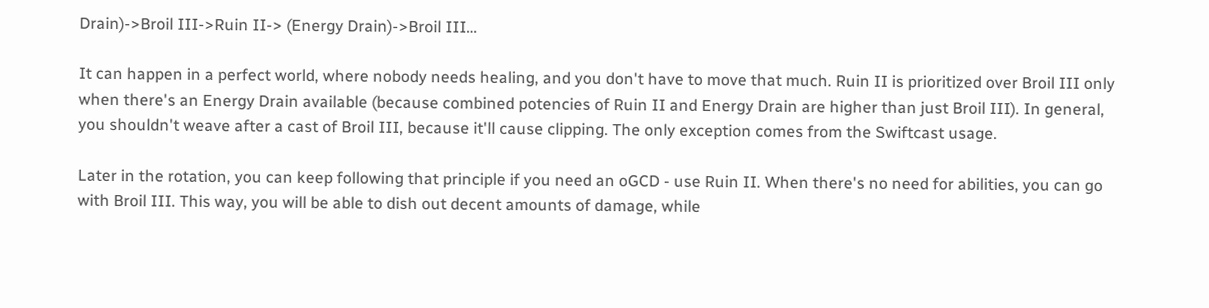Drain)->Broil III->Ruin II-> (Energy Drain)->Broil III…

It can happen in a perfect world, where nobody needs healing, and you don't have to move that much. Ruin II is prioritized over Broil III only when there's an Energy Drain available (because combined potencies of Ruin II and Energy Drain are higher than just Broil III). In general, you shouldn't weave after a cast of Broil III, because it'll cause clipping. The only exception comes from the Swiftcast usage.

Later in the rotation, you can keep following that principle if you need an oGCD - use Ruin II. When there's no need for abilities, you can go with Broil III. This way, you will be able to dish out decent amounts of damage, while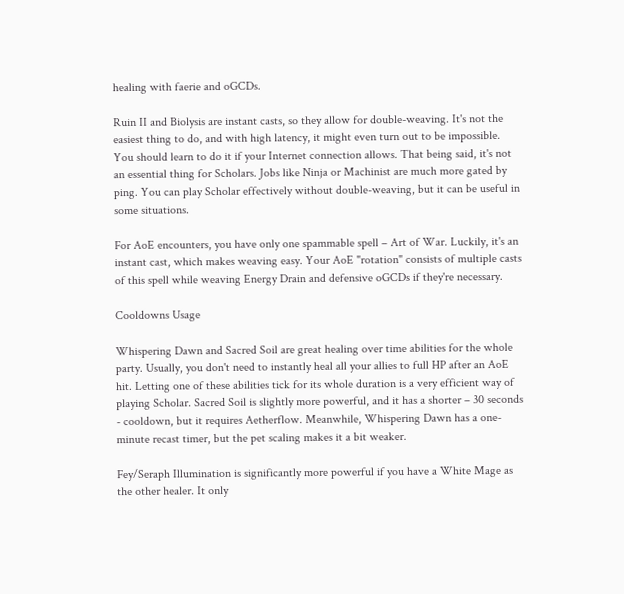healing with faerie and oGCDs.

Ruin II and Biolysis are instant casts, so they allow for double-weaving. It's not the easiest thing to do, and with high latency, it might even turn out to be impossible. You should learn to do it if your Internet connection allows. That being said, it's not an essential thing for Scholars. Jobs like Ninja or Machinist are much more gated by ping. You can play Scholar effectively without double-weaving, but it can be useful in some situations.

For AoE encounters, you have only one spammable spell – Art of War. Luckily, it's an instant cast, which makes weaving easy. Your AoE "rotation" consists of multiple casts of this spell while weaving Energy Drain and defensive oGCDs if they're necessary.

Cooldowns Usage

Whispering Dawn and Sacred Soil are great healing over time abilities for the whole party. Usually, you don't need to instantly heal all your allies to full HP after an AoE hit. Letting one of these abilities tick for its whole duration is a very efficient way of playing Scholar. Sacred Soil is slightly more powerful, and it has a shorter – 30 seconds - cooldown, but it requires Aetherflow. Meanwhile, Whispering Dawn has a one-minute recast timer, but the pet scaling makes it a bit weaker.

Fey/Seraph Illumination is significantly more powerful if you have a White Mage as the other healer. It only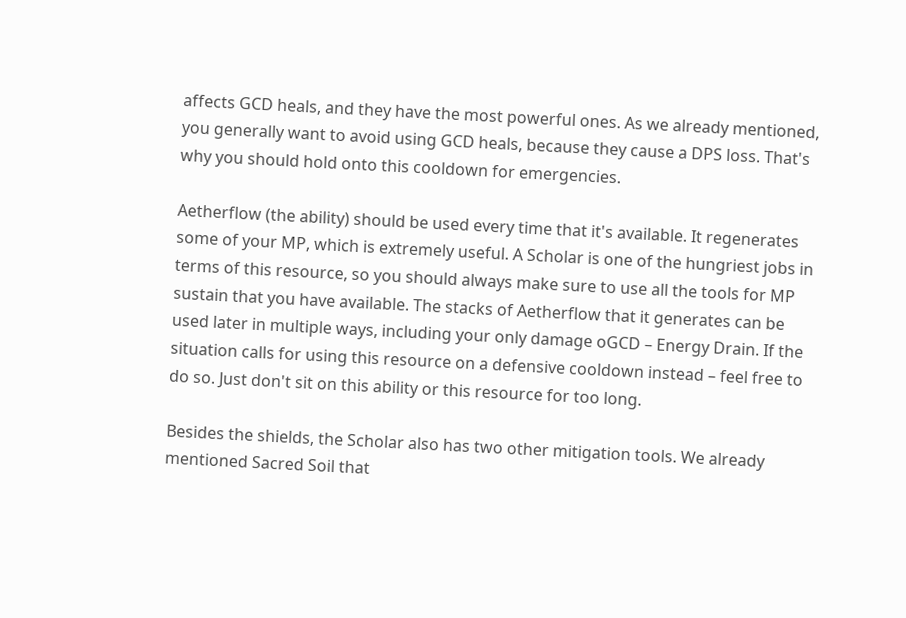affects GCD heals, and they have the most powerful ones. As we already mentioned, you generally want to avoid using GCD heals, because they cause a DPS loss. That's why you should hold onto this cooldown for emergencies.

Aetherflow (the ability) should be used every time that it's available. It regenerates some of your MP, which is extremely useful. A Scholar is one of the hungriest jobs in terms of this resource, so you should always make sure to use all the tools for MP sustain that you have available. The stacks of Aetherflow that it generates can be used later in multiple ways, including your only damage oGCD – Energy Drain. If the situation calls for using this resource on a defensive cooldown instead – feel free to do so. Just don't sit on this ability or this resource for too long.

Besides the shields, the Scholar also has two other mitigation tools. We already mentioned Sacred Soil that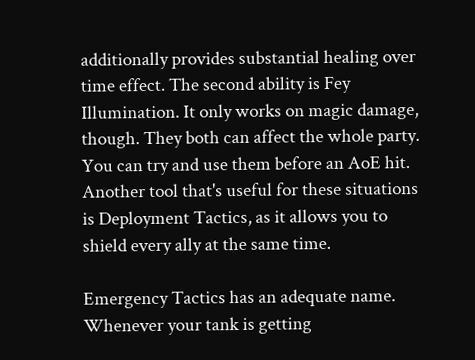additionally provides substantial healing over time effect. The second ability is Fey Illumination. It only works on magic damage, though. They both can affect the whole party. You can try and use them before an AoE hit. Another tool that's useful for these situations is Deployment Tactics, as it allows you to shield every ally at the same time.

Emergency Tactics has an adequate name. Whenever your tank is getting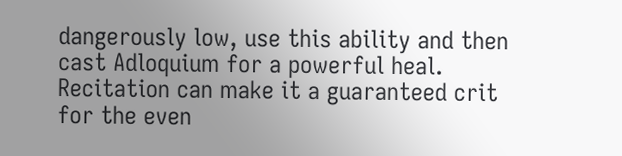dangerously low, use this ability and then cast Adloquium for a powerful heal. Recitation can make it a guaranteed crit for the even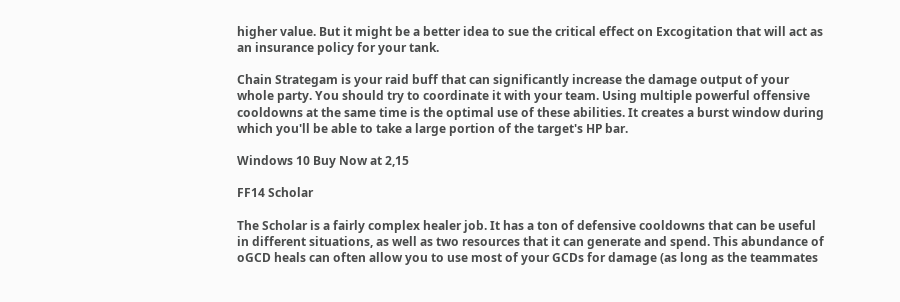higher value. But it might be a better idea to sue the critical effect on Excogitation that will act as an insurance policy for your tank.

Chain Strategam is your raid buff that can significantly increase the damage output of your whole party. You should try to coordinate it with your team. Using multiple powerful offensive cooldowns at the same time is the optimal use of these abilities. It creates a burst window during which you'll be able to take a large portion of the target's HP bar.

Windows 10 Buy Now at 2,15

FF14 Scholar

The Scholar is a fairly complex healer job. It has a ton of defensive cooldowns that can be useful in different situations, as well as two resources that it can generate and spend. This abundance of oGCD heals can often allow you to use most of your GCDs for damage (as long as the teammates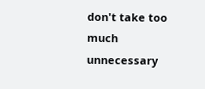don't take too much unnecessary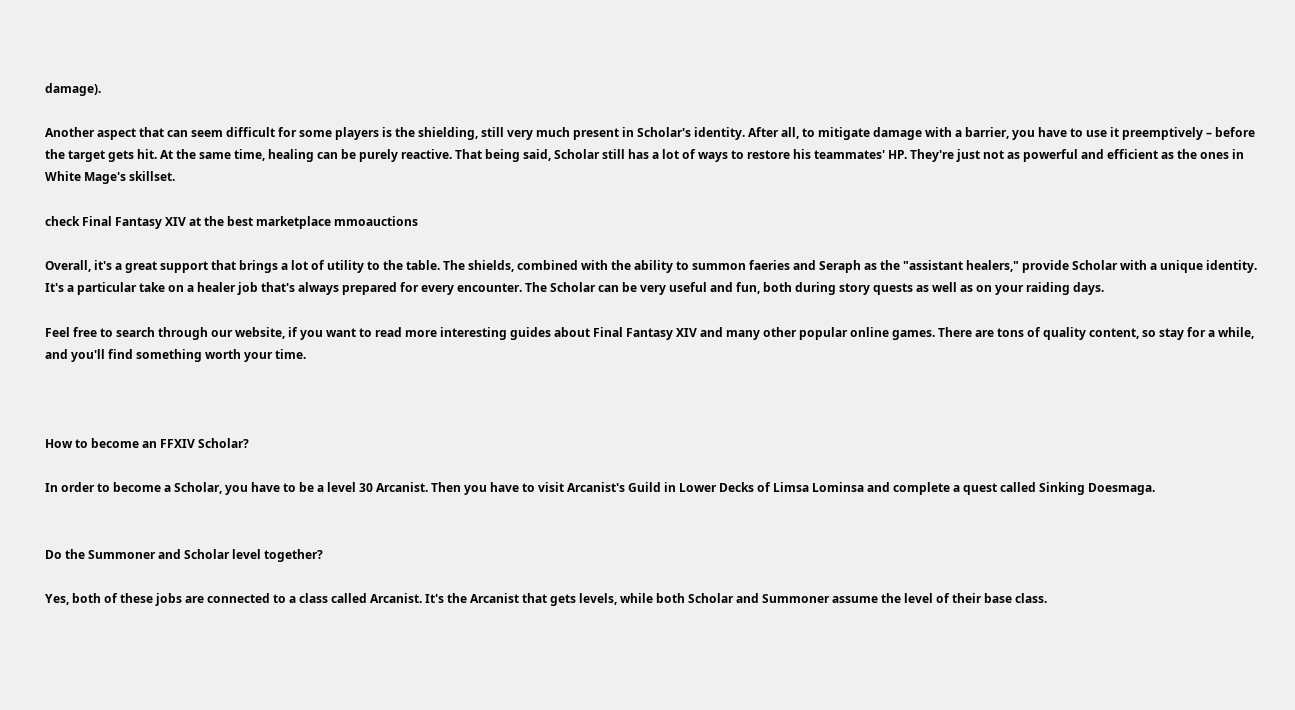damage).

Another aspect that can seem difficult for some players is the shielding, still very much present in Scholar's identity. After all, to mitigate damage with a barrier, you have to use it preemptively – before the target gets hit. At the same time, healing can be purely reactive. That being said, Scholar still has a lot of ways to restore his teammates' HP. They're just not as powerful and efficient as the ones in White Mage's skillset.

check Final Fantasy XIV at the best marketplace mmoauctions

Overall, it's a great support that brings a lot of utility to the table. The shields, combined with the ability to summon faeries and Seraph as the "assistant healers," provide Scholar with a unique identity. It's a particular take on a healer job that's always prepared for every encounter. The Scholar can be very useful and fun, both during story quests as well as on your raiding days.

Feel free to search through our website, if you want to read more interesting guides about Final Fantasy XIV and many other popular online games. There are tons of quality content, so stay for a while, and you'll find something worth your time.



How to become an FFXIV Scholar?

In order to become a Scholar, you have to be a level 30 Arcanist. Then you have to visit Arcanist's Guild in Lower Decks of Limsa Lominsa and complete a quest called Sinking Doesmaga.


Do the Summoner and Scholar level together?

Yes, both of these jobs are connected to a class called Arcanist. It's the Arcanist that gets levels, while both Scholar and Summoner assume the level of their base class.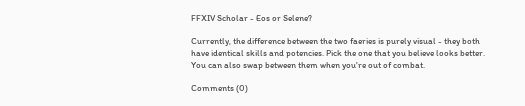FFXIV Scholar - Eos or Selene?

Currently, the difference between the two faeries is purely visual - they both have identical skills and potencies. Pick the one that you believe looks better. You can also swap between them when you're out of combat.

Comments (0)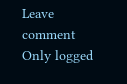Leave comment
Only logged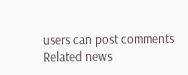users can post comments
Related news